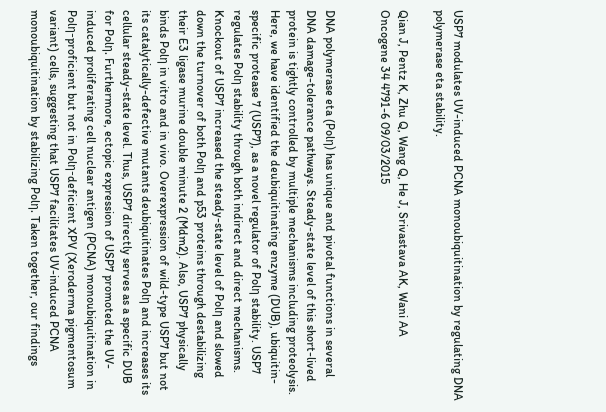USP7 modulates UV-induced PCNA monoubiquitination by regulating DNA polymerase eta stability.

Qian J, Pentz K, Zhu Q, Wang Q, He J, Srivastava AK, Wani AA
Oncogene 34 4791-6 09/03/2015


DNA polymerase eta (Polη) has unique and pivotal functions in several DNA damage-tolerance pathways. Steady-state level of this short-lived protein is tightly controlled by multiple mechanisms including proteolysis. Here, we have identified the deubiquitinating enzyme (DUB), ubiquitin-specific protease 7 (USP7), as a novel regulator of Polη stability. USP7 regulates Polη stability through both indirect and direct mechanisms. Knockout of USP7 increased the steady-state level of Polη and slowed down the turnover of both Polη and p53 proteins through destabilizing their E3 ligase murine double minute 2 (Mdm2). Also, USP7 physically binds Polη in vitro and in vivo. Overexpression of wild-type USP7 but not its catalytically-defective mutants deubiquitinates Polη and increases its cellular steady-state level. Thus, USP7 directly serves as a specific DUB for Polη. Furthermore, ectopic expression of USP7 promoted the UV-induced proliferating cell nuclear antigen (PCNA) monoubiquitination in Polη-proficient but not in Polη-deficient XPV (Xeroderma pigmentosum variant) cells, suggesting that USP7 facilitates UV-induced PCNA monoubiquitination by stabilizing Polη. Taken together, our findings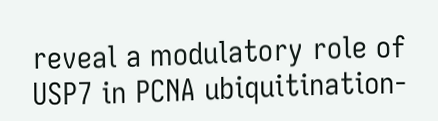reveal a modulatory role of USP7 in PCNA ubiquitination-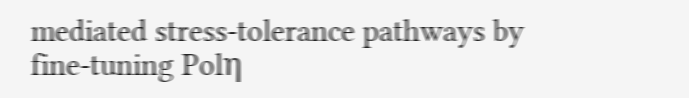mediated stress-tolerance pathways by fine-tuning Polη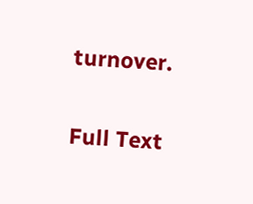turnover.

Full Text